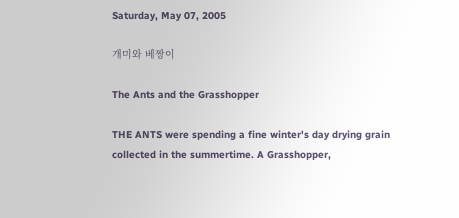Saturday, May 07, 2005

개미와 베짱이

The Ants and the Grasshopper

THE ANTS were spending a fine winter's day drying grain collected in the summertime. A Grasshopper,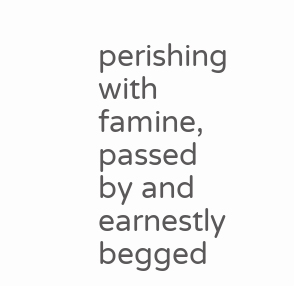perishing with famine, passed by and earnestly begged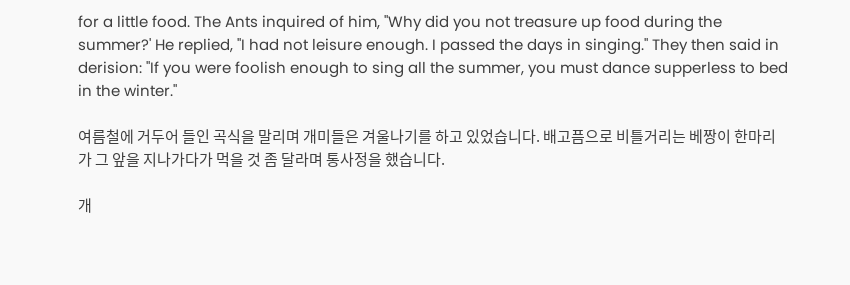for a little food. The Ants inquired of him, "Why did you not treasure up food during the summer?' He replied, "I had not leisure enough. I passed the days in singing." They then said in derision: "If you were foolish enough to sing all the summer, you must dance supperless to bed in the winter."

여름철에 거두어 들인 곡식을 말리며 개미들은 겨울나기를 하고 있었습니다. 배고픔으로 비틀거리는 베짱이 한마리가 그 앞을 지나가다가 먹을 것 좀 달라며 통사정을 했습니다.

개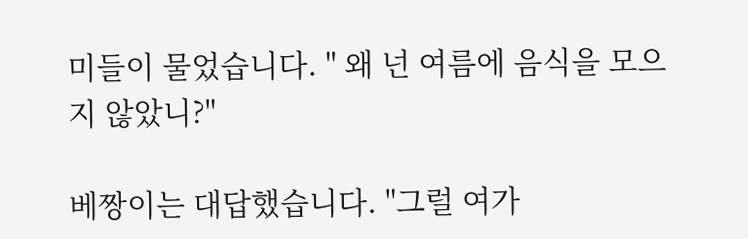미들이 물었습니다. " 왜 넌 여름에 음식을 모으지 않았니?"

베짱이는 대답했습니다. "그럴 여가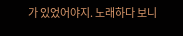가 있었어야지. 노래하다 보니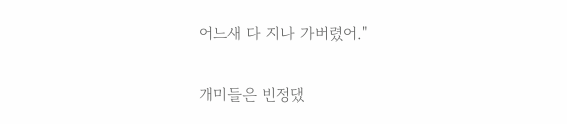어느새 다 지나 가버렸어."

개미들은 빈정댔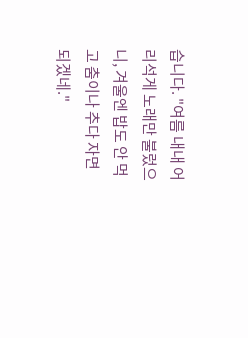습니다. "여름 내내 어리석게 노래만 불렀으니, 겨울엔 밥도 안 먹고 춤이나 추다 자면 되겠네."